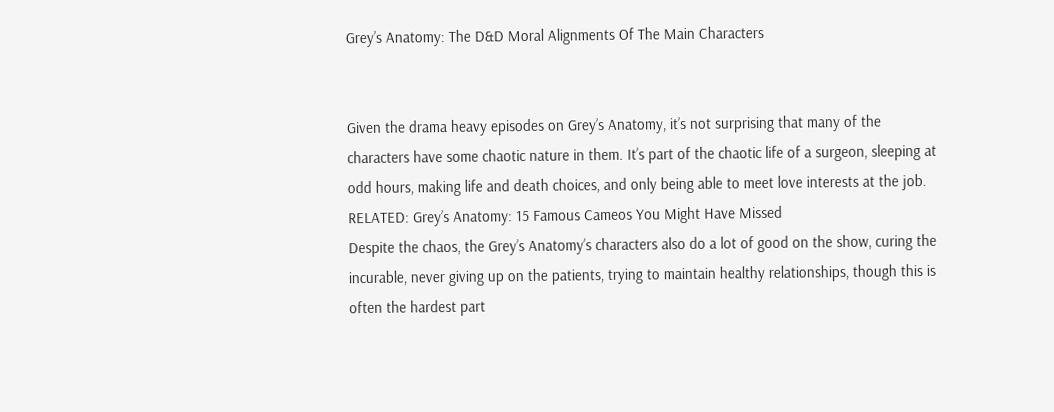Grey’s Anatomy: The D&D Moral Alignments Of The Main Characters


Given the drama heavy episodes on Grey’s Anatomy, it’s not surprising that many of the characters have some chaotic nature in them. It’s part of the chaotic life of a surgeon, sleeping at odd hours, making life and death choices, and only being able to meet love interests at the job.
RELATED: Grey’s Anatomy: 15 Famous Cameos You Might Have Missed
Despite the chaos, the Grey’s Anatomy’s characters also do a lot of good on the show, curing the incurable, never giving up on the patients, trying to maintain healthy relationships, though this is often the hardest part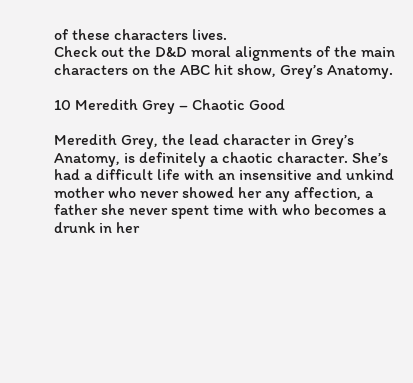of these characters lives.
Check out the D&D moral alignments of the main characters on the ABC hit show, Grey’s Anatomy.

10 Meredith Grey – Chaotic Good

Meredith Grey, the lead character in Grey’s Anatomy, is definitely a chaotic character. She’s had a difficult life with an insensitive and unkind mother who never showed her any affection, a father she never spent time with who becomes a drunk in her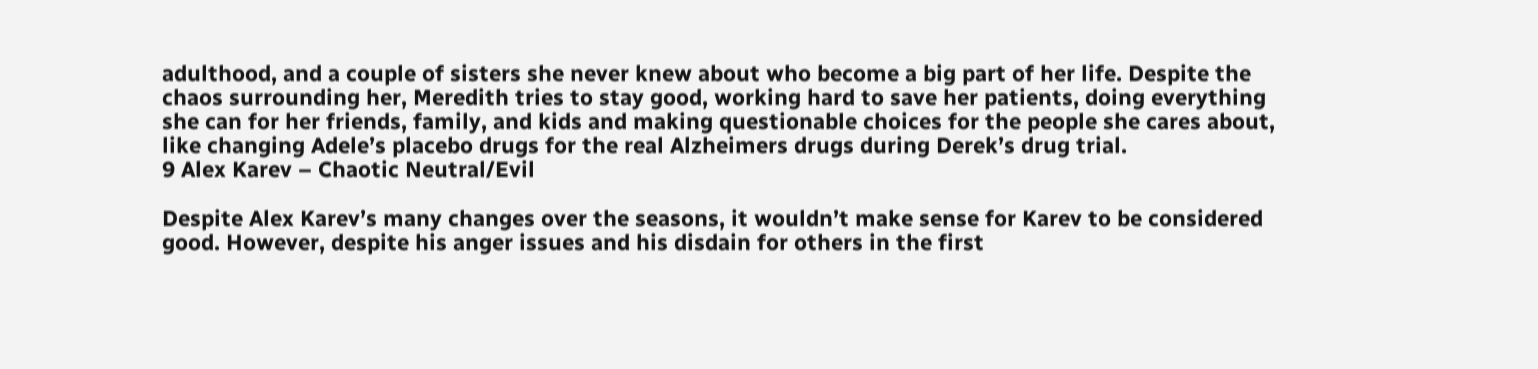adulthood, and a couple of sisters she never knew about who become a big part of her life. Despite the chaos surrounding her, Meredith tries to stay good, working hard to save her patients, doing everything she can for her friends, family, and kids and making questionable choices for the people she cares about, like changing Adele’s placebo drugs for the real Alzheimers drugs during Derek’s drug trial.
9 Alex Karev – Chaotic Neutral/Evil

Despite Alex Karev’s many changes over the seasons, it wouldn’t make sense for Karev to be considered good. However, despite his anger issues and his disdain for others in the first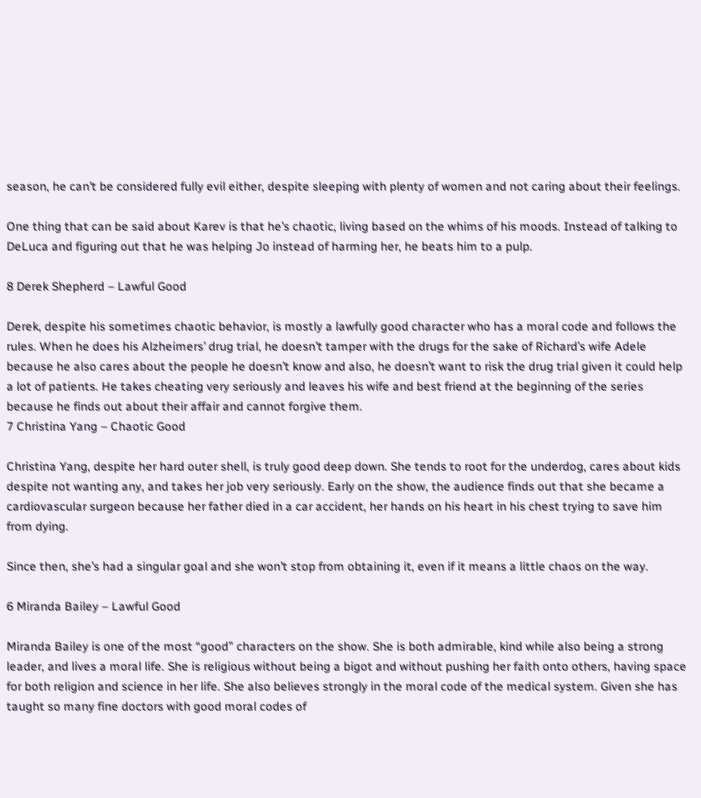season, he can’t be considered fully evil either, despite sleeping with plenty of women and not caring about their feelings.

One thing that can be said about Karev is that he’s chaotic, living based on the whims of his moods. Instead of talking to DeLuca and figuring out that he was helping Jo instead of harming her, he beats him to a pulp.

8 Derek Shepherd – Lawful Good

Derek, despite his sometimes chaotic behavior, is mostly a lawfully good character who has a moral code and follows the rules. When he does his Alzheimers’ drug trial, he doesn’t tamper with the drugs for the sake of Richard’s wife Adele because he also cares about the people he doesn’t know and also, he doesn’t want to risk the drug trial given it could help a lot of patients. He takes cheating very seriously and leaves his wife and best friend at the beginning of the series because he finds out about their affair and cannot forgive them.
7 Christina Yang – Chaotic Good

Christina Yang, despite her hard outer shell, is truly good deep down. She tends to root for the underdog, cares about kids despite not wanting any, and takes her job very seriously. Early on the show, the audience finds out that she became a cardiovascular surgeon because her father died in a car accident, her hands on his heart in his chest trying to save him from dying.

Since then, she’s had a singular goal and she won’t stop from obtaining it, even if it means a little chaos on the way.

6 Miranda Bailey – Lawful Good

Miranda Bailey is one of the most “good” characters on the show. She is both admirable, kind while also being a strong leader, and lives a moral life. She is religious without being a bigot and without pushing her faith onto others, having space for both religion and science in her life. She also believes strongly in the moral code of the medical system. Given she has taught so many fine doctors with good moral codes of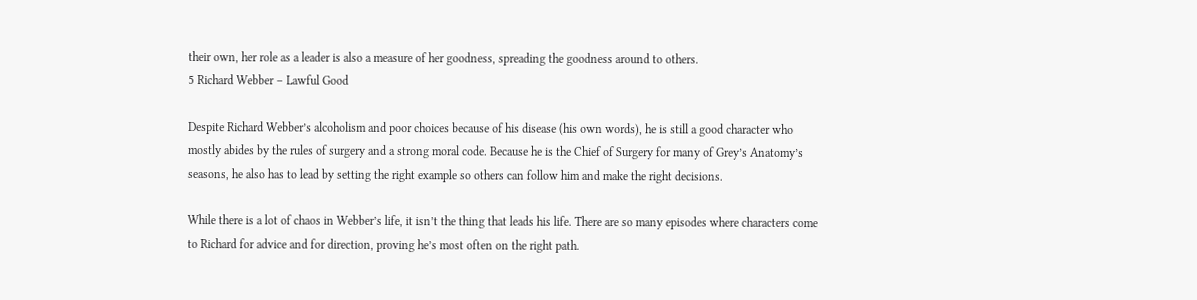their own, her role as a leader is also a measure of her goodness, spreading the goodness around to others.
5 Richard Webber – Lawful Good

Despite Richard Webber’s alcoholism and poor choices because of his disease (his own words), he is still a good character who mostly abides by the rules of surgery and a strong moral code. Because he is the Chief of Surgery for many of Grey’s Anatomy’s seasons, he also has to lead by setting the right example so others can follow him and make the right decisions.

While there is a lot of chaos in Webber’s life, it isn’t the thing that leads his life. There are so many episodes where characters come to Richard for advice and for direction, proving he’s most often on the right path.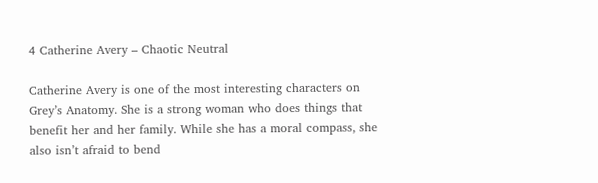4 Catherine Avery – Chaotic Neutral

Catherine Avery is one of the most interesting characters on Grey’s Anatomy. She is a strong woman who does things that benefit her and her family. While she has a moral compass, she also isn’t afraid to bend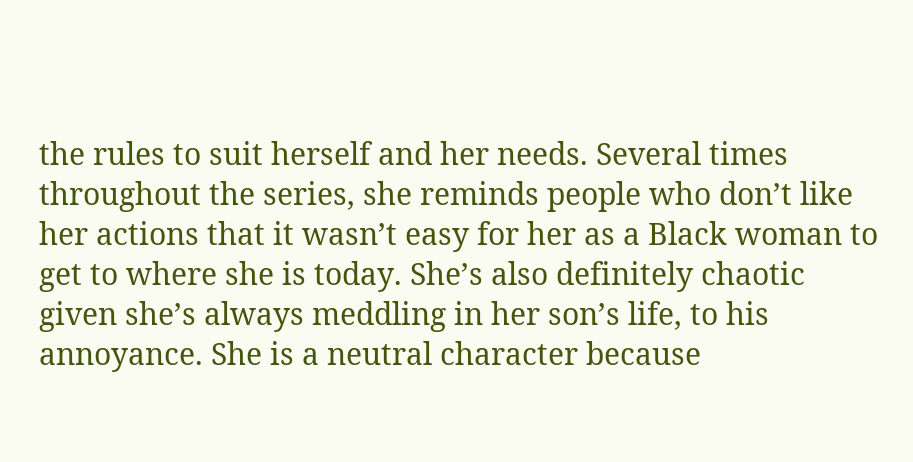the rules to suit herself and her needs. Several times throughout the series, she reminds people who don’t like her actions that it wasn’t easy for her as a Black woman to get to where she is today. She’s also definitely chaotic given she’s always meddling in her son’s life, to his annoyance. She is a neutral character because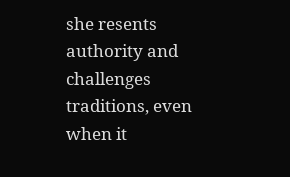she resents authority and challenges traditions, even when it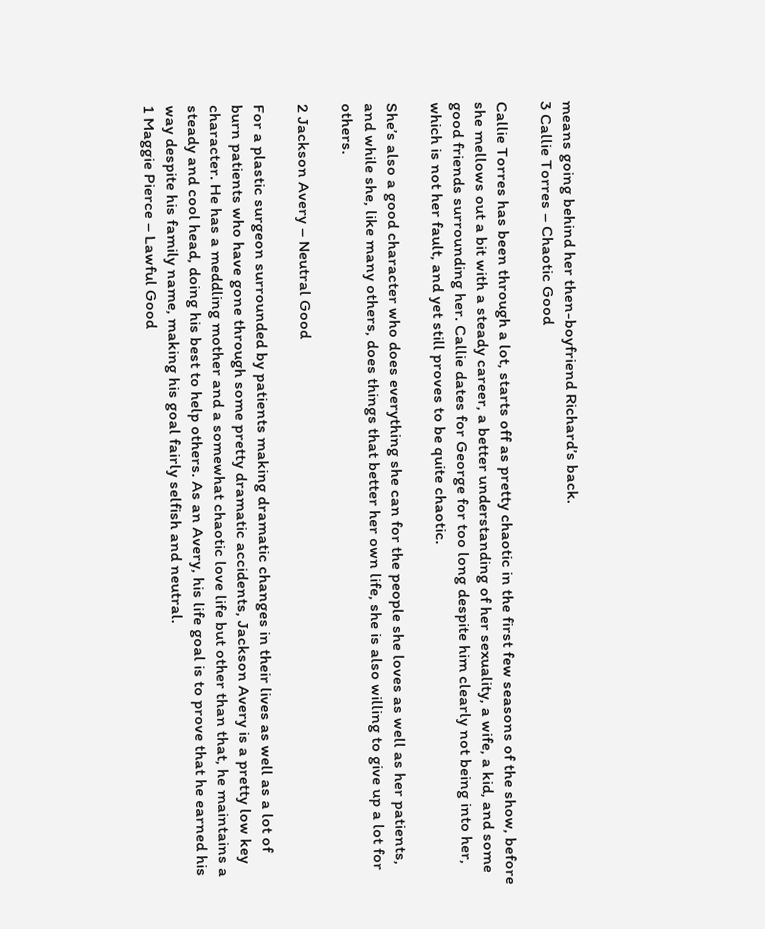means going behind her then-boyfriend Richard’s back.
3 Callie Torres – Chaotic Good

Callie Torres has been through a lot, starts off as pretty chaotic in the first few seasons of the show, before she mellows out a bit with a steady career, a better understanding of her sexuality, a wife, a kid, and some good friends surrounding her. Callie dates for George for too long despite him clearly not being into her, which is not her fault, and yet still proves to be quite chaotic.

She’s also a good character who does everything she can for the people she loves as well as her patients, and while she, like many others, does things that better her own life, she is also willing to give up a lot for others.

2 Jackson Avery – Neutral Good

For a plastic surgeon surrounded by patients making dramatic changes in their lives as well as a lot of burn patients who have gone through some pretty dramatic accidents, Jackson Avery is a pretty low key character. He has a meddling mother and a somewhat chaotic love life but other than that, he maintains a steady and cool head, doing his best to help others. As an Avery, his life goal is to prove that he earned his way despite his family name, making his goal fairly selfish and neutral.
1 Maggie Pierce – Lawful Good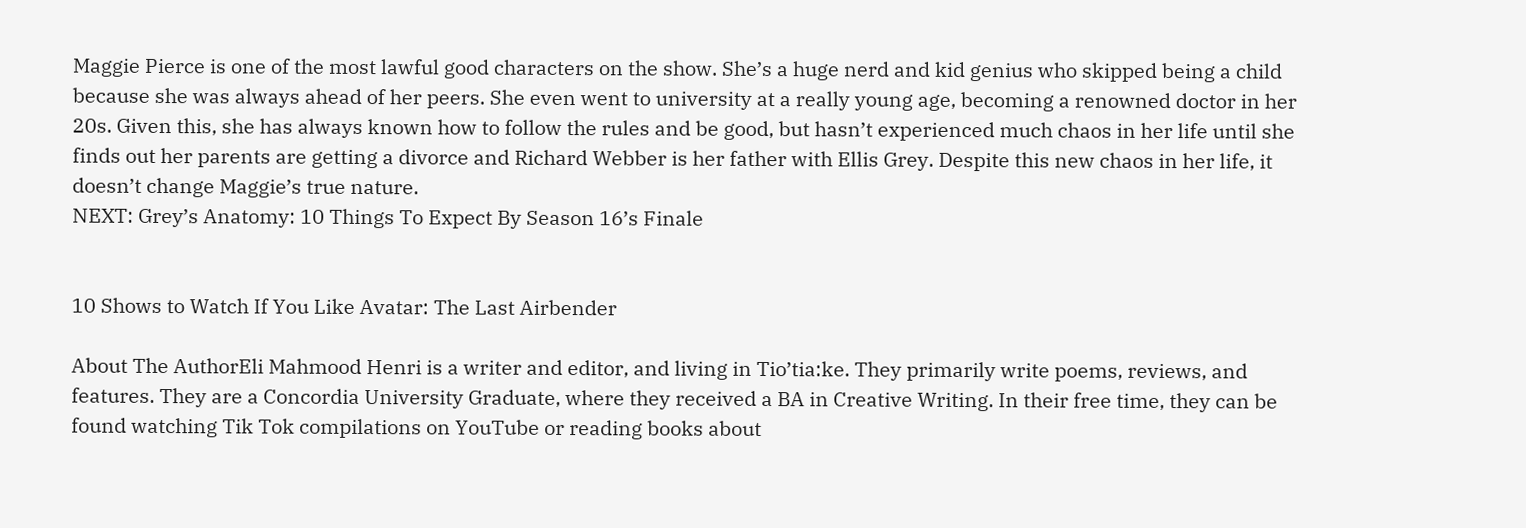Maggie Pierce is one of the most lawful good characters on the show. She’s a huge nerd and kid genius who skipped being a child because she was always ahead of her peers. She even went to university at a really young age, becoming a renowned doctor in her 20s. Given this, she has always known how to follow the rules and be good, but hasn’t experienced much chaos in her life until she finds out her parents are getting a divorce and Richard Webber is her father with Ellis Grey. Despite this new chaos in her life, it doesn’t change Maggie’s true nature.
NEXT: Grey’s Anatomy: 10 Things To Expect By Season 16’s Finale


10 Shows to Watch If You Like Avatar: The Last Airbender

About The AuthorEli Mahmood Henri is a writer and editor, and living in Tio’tia:ke. They primarily write poems, reviews, and features. They are a Concordia University Graduate, where they received a BA in Creative Writing. In their free time, they can be found watching Tik Tok compilations on YouTube or reading books about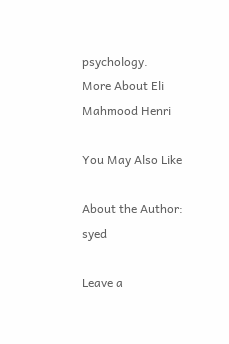psychology.
More About Eli Mahmood Henri

You May Also Like

About the Author: syed

Leave a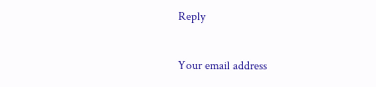Reply

Your email address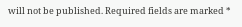will not be published. Required fields are marked *